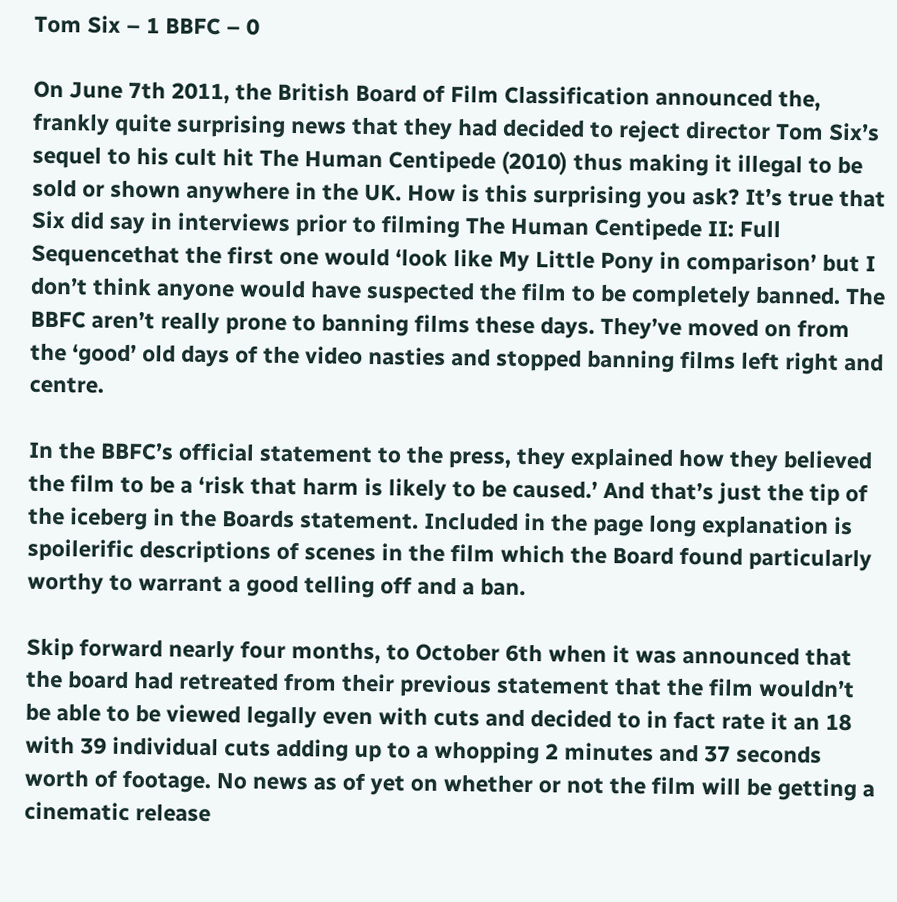Tom Six – 1 BBFC – 0

On June 7th 2011, the British Board of Film Classification announced the, frankly quite surprising news that they had decided to reject director Tom Six’s sequel to his cult hit The Human Centipede (2010) thus making it illegal to be sold or shown anywhere in the UK. How is this surprising you ask? It’s true that Six did say in interviews prior to filming The Human Centipede II: Full Sequencethat the first one would ‘look like My Little Pony in comparison’ but I don’t think anyone would have suspected the film to be completely banned. The BBFC aren’t really prone to banning films these days. They’ve moved on from the ‘good’ old days of the video nasties and stopped banning films left right and centre.

In the BBFC’s official statement to the press, they explained how they believed the film to be a ‘risk that harm is likely to be caused.’ And that’s just the tip of the iceberg in the Boards statement. Included in the page long explanation is spoilerific descriptions of scenes in the film which the Board found particularly worthy to warrant a good telling off and a ban.

Skip forward nearly four months, to October 6th when it was announced that the board had retreated from their previous statement that the film wouldn’t be able to be viewed legally even with cuts and decided to in fact rate it an 18 with 39 individual cuts adding up to a whopping 2 minutes and 37 seconds worth of footage. No news as of yet on whether or not the film will be getting a cinematic release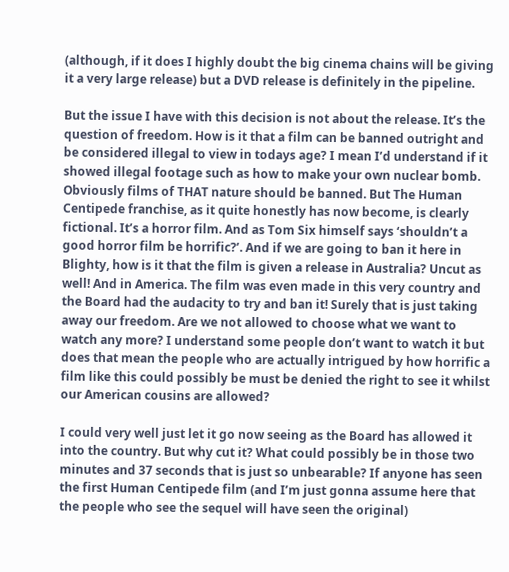(although, if it does I highly doubt the big cinema chains will be giving it a very large release) but a DVD release is definitely in the pipeline.

But the issue I have with this decision is not about the release. It’s the question of freedom. How is it that a film can be banned outright and be considered illegal to view in todays age? I mean I’d understand if it showed illegal footage such as how to make your own nuclear bomb. Obviously films of THAT nature should be banned. But The Human Centipede franchise, as it quite honestly has now become, is clearly fictional. It’s a horror film. And as Tom Six himself says ‘shouldn’t a good horror film be horrific?’. And if we are going to ban it here in Blighty, how is it that the film is given a release in Australia? Uncut as well! And in America. The film was even made in this very country and the Board had the audacity to try and ban it! Surely that is just taking away our freedom. Are we not allowed to choose what we want to watch any more? I understand some people don’t want to watch it but does that mean the people who are actually intrigued by how horrific a film like this could possibly be must be denied the right to see it whilst our American cousins are allowed?

I could very well just let it go now seeing as the Board has allowed it into the country. But why cut it? What could possibly be in those two minutes and 37 seconds that is just so unbearable? If anyone has seen the first Human Centipede film (and I’m just gonna assume here that the people who see the sequel will have seen the original)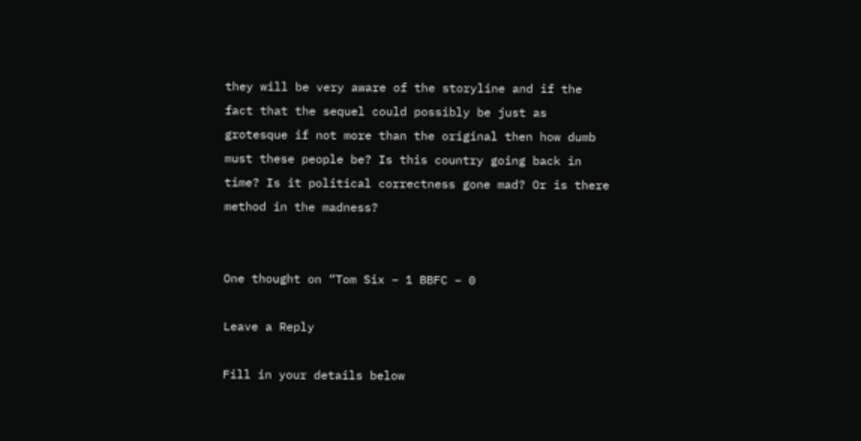they will be very aware of the storyline and if the fact that the sequel could possibly be just as grotesque if not more than the original then how dumb must these people be? Is this country going back in time? Is it political correctness gone mad? Or is there method in the madness?


One thought on “Tom Six – 1 BBFC – 0

Leave a Reply

Fill in your details below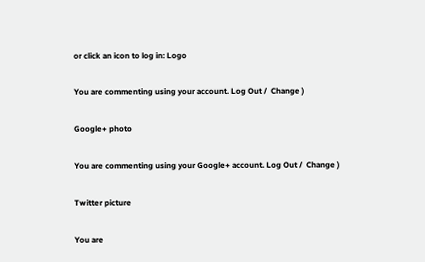or click an icon to log in: Logo

You are commenting using your account. Log Out /  Change )

Google+ photo

You are commenting using your Google+ account. Log Out /  Change )

Twitter picture

You are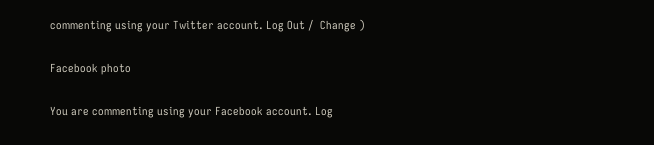commenting using your Twitter account. Log Out /  Change )

Facebook photo

You are commenting using your Facebook account. Log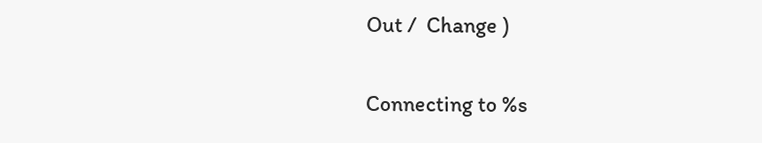Out /  Change )


Connecting to %s